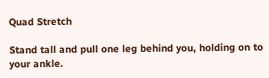Quad Stretch

Stand tall and pull one leg behind you, holding on to your ankle.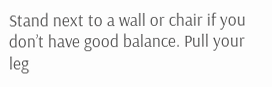Stand next to a wall or chair if you don’t have good balance. Pull your leg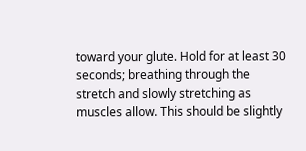toward your glute. Hold for at least 30 seconds; breathing through the stretch and slowly stretching as muscles allow. This should be slightly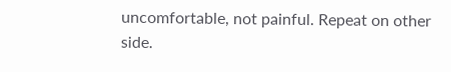uncomfortable, not painful. Repeat on other side.